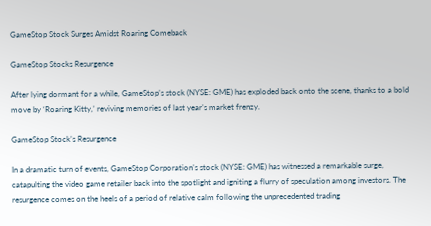GameStop Stock Surges Amidst Roaring Comeback

GameStop Stocks Resurgence

After lying dormant for a while, GameStop’s stock (NYSE: GME) has exploded back onto the scene, thanks to a bold move by ‘Roaring Kitty,’ reviving memories of last year’s market frenzy.

GameStop Stock’s Resurgence

In a dramatic turn of events, GameStop Corporation’s stock (NYSE: GME) has witnessed a remarkable surge, catapulting the video game retailer back into the spotlight and igniting a flurry of speculation among investors. The resurgence comes on the heels of a period of relative calm following the unprecedented trading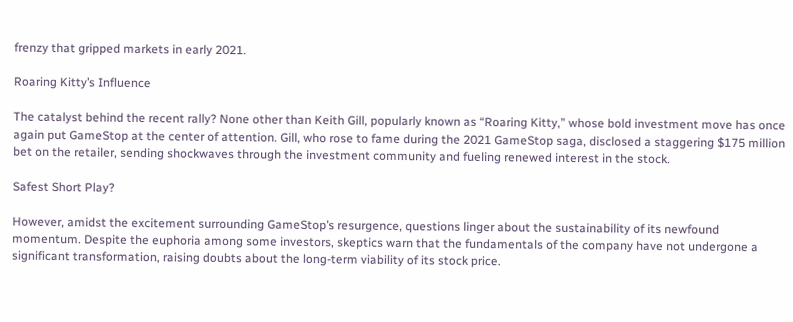frenzy that gripped markets in early 2021.

Roaring Kitty’s Influence

The catalyst behind the recent rally? None other than Keith Gill, popularly known as “Roaring Kitty,” whose bold investment move has once again put GameStop at the center of attention. Gill, who rose to fame during the 2021 GameStop saga, disclosed a staggering $175 million bet on the retailer, sending shockwaves through the investment community and fueling renewed interest in the stock.

Safest Short Play?

However, amidst the excitement surrounding GameStop’s resurgence, questions linger about the sustainability of its newfound momentum. Despite the euphoria among some investors, skeptics warn that the fundamentals of the company have not undergone a significant transformation, raising doubts about the long-term viability of its stock price.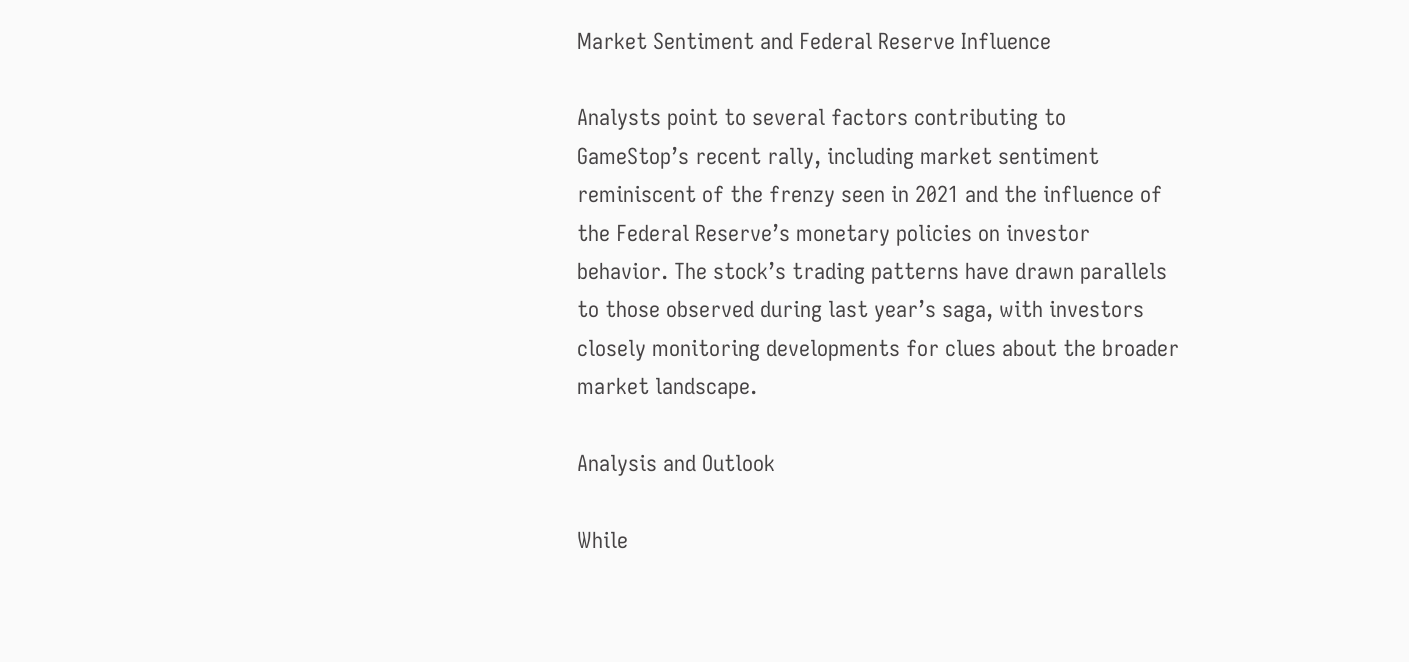Market Sentiment and Federal Reserve Influence

Analysts point to several factors contributing to GameStop’s recent rally, including market sentiment reminiscent of the frenzy seen in 2021 and the influence of the Federal Reserve’s monetary policies on investor behavior. The stock’s trading patterns have drawn parallels to those observed during last year’s saga, with investors closely monitoring developments for clues about the broader market landscape.

Analysis and Outlook

While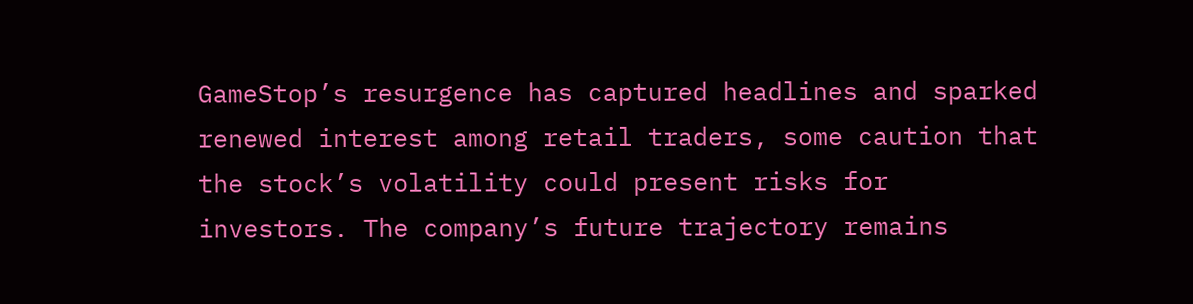GameStop’s resurgence has captured headlines and sparked renewed interest among retail traders, some caution that the stock’s volatility could present risks for investors. The company’s future trajectory remains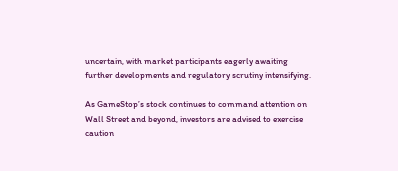uncertain, with market participants eagerly awaiting further developments and regulatory scrutiny intensifying.

As GameStop’s stock continues to command attention on Wall Street and beyond, investors are advised to exercise caution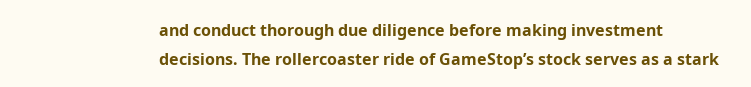and conduct thorough due diligence before making investment decisions. The rollercoaster ride of GameStop’s stock serves as a stark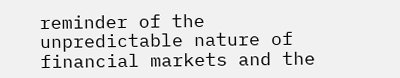reminder of the unpredictable nature of financial markets and the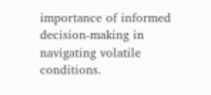importance of informed decision-making in navigating volatile conditions.